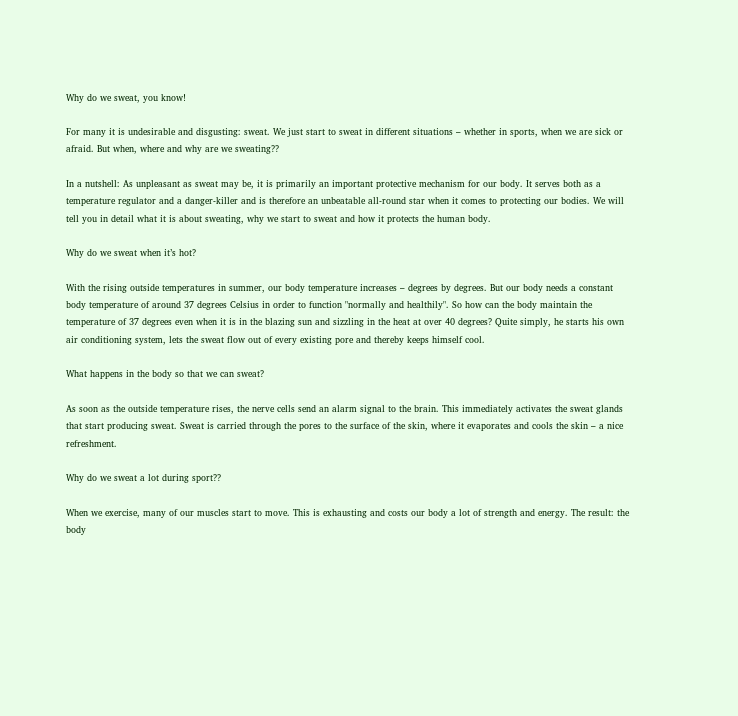Why do we sweat, you know!

For many it is undesirable and disgusting: sweat. We just start to sweat in different situations – whether in sports, when we are sick or afraid. But when, where and why are we sweating??

In a nutshell: As unpleasant as sweat may be, it is primarily an important protective mechanism for our body. It serves both as a temperature regulator and a danger-killer and is therefore an unbeatable all-round star when it comes to protecting our bodies. We will tell you in detail what it is about sweating, why we start to sweat and how it protects the human body.

Why do we sweat when it’s hot?

With the rising outside temperatures in summer, our body temperature increases – degrees by degrees. But our body needs a constant body temperature of around 37 degrees Celsius in order to function "normally and healthily". So how can the body maintain the temperature of 37 degrees even when it is in the blazing sun and sizzling in the heat at over 40 degrees? Quite simply, he starts his own air conditioning system, lets the sweat flow out of every existing pore and thereby keeps himself cool.

What happens in the body so that we can sweat?

As soon as the outside temperature rises, the nerve cells send an alarm signal to the brain. This immediately activates the sweat glands that start producing sweat. Sweat is carried through the pores to the surface of the skin, where it evaporates and cools the skin – a nice refreshment.

Why do we sweat a lot during sport??

When we exercise, many of our muscles start to move. This is exhausting and costs our body a lot of strength and energy. The result: the body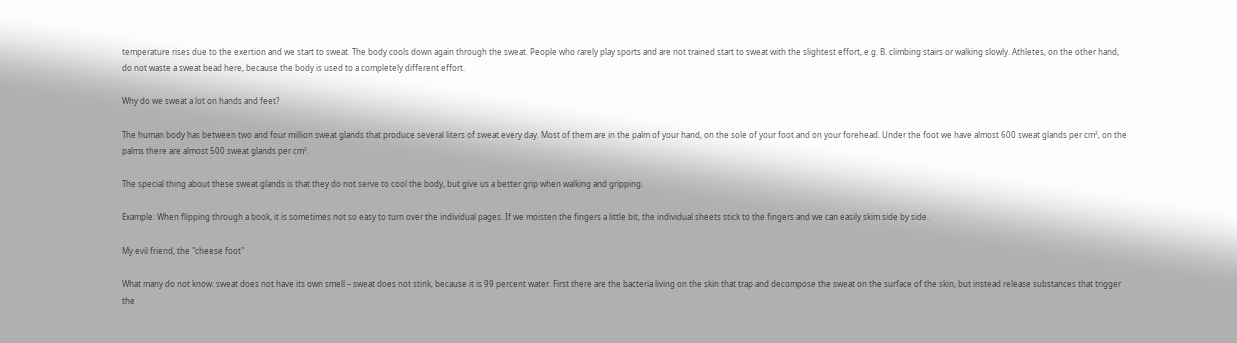temperature rises due to the exertion and we start to sweat. The body cools down again through the sweat. People who rarely play sports and are not trained start to sweat with the slightest effort, e.g. B. climbing stairs or walking slowly. Athletes, on the other hand, do not waste a sweat bead here, because the body is used to a completely different effort.

Why do we sweat a lot on hands and feet?

The human body has between two and four million sweat glands that produce several liters of sweat every day. Most of them are in the palm of your hand, on the sole of your foot and on your forehead. Under the foot we have almost 600 sweat glands per cm², on the palms there are almost 500 sweat glands per cm².

The special thing about these sweat glands is that they do not serve to cool the body, but give us a better grip when walking and gripping.

Example: When flipping through a book, it is sometimes not so easy to turn over the individual pages. If we moisten the fingers a little bit, the individual sheets stick to the fingers and we can easily skim side by side.

My evil friend, the "cheese foot"

What many do not know: sweat does not have its own smell – sweat does not stink, because it is 99 percent water. First there are the bacteria living on the skin that trap and decompose the sweat on the surface of the skin, but instead release substances that trigger the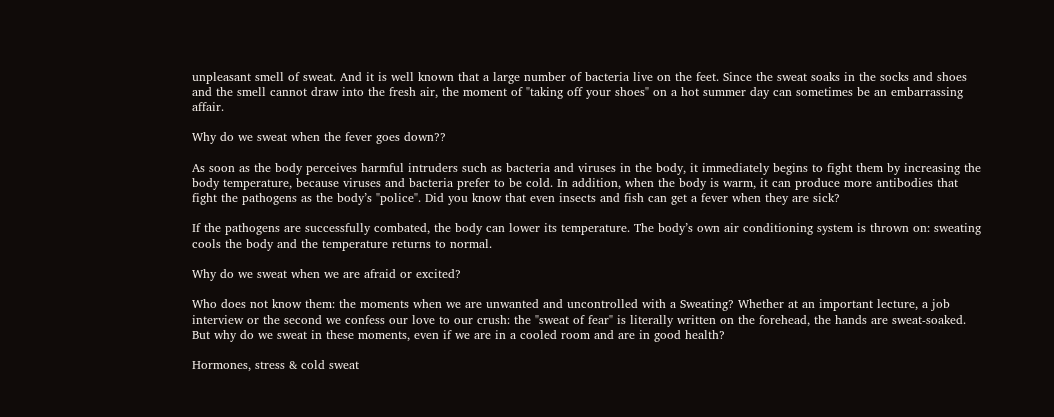unpleasant smell of sweat. And it is well known that a large number of bacteria live on the feet. Since the sweat soaks in the socks and shoes and the smell cannot draw into the fresh air, the moment of "taking off your shoes" on a hot summer day can sometimes be an embarrassing affair.

Why do we sweat when the fever goes down??

As soon as the body perceives harmful intruders such as bacteria and viruses in the body, it immediately begins to fight them by increasing the body temperature, because viruses and bacteria prefer to be cold. In addition, when the body is warm, it can produce more antibodies that fight the pathogens as the body’s "police". Did you know that even insects and fish can get a fever when they are sick?

If the pathogens are successfully combated, the body can lower its temperature. The body’s own air conditioning system is thrown on: sweating cools the body and the temperature returns to normal.

Why do we sweat when we are afraid or excited?

Who does not know them: the moments when we are unwanted and uncontrolled with a Sweating? Whether at an important lecture, a job interview or the second we confess our love to our crush: the "sweat of fear" is literally written on the forehead, the hands are sweat-soaked. But why do we sweat in these moments, even if we are in a cooled room and are in good health?

Hormones, stress & cold sweat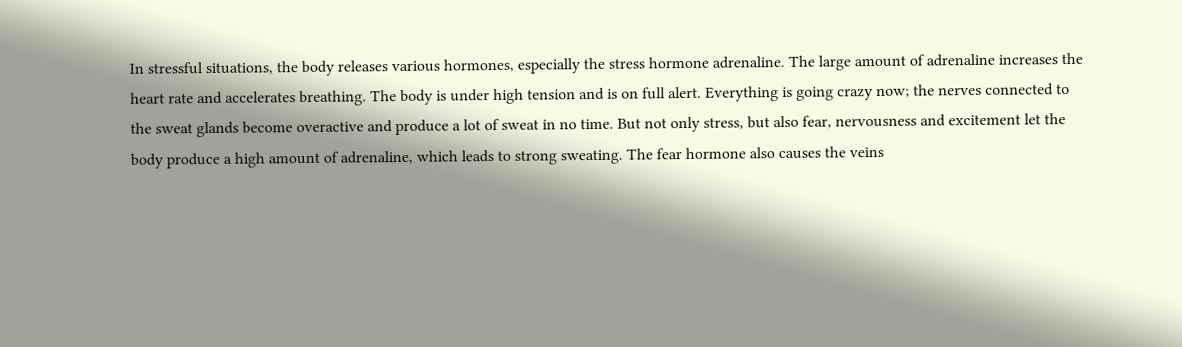In stressful situations, the body releases various hormones, especially the stress hormone adrenaline. The large amount of adrenaline increases the heart rate and accelerates breathing. The body is under high tension and is on full alert. Everything is going crazy now; the nerves connected to the sweat glands become overactive and produce a lot of sweat in no time. But not only stress, but also fear, nervousness and excitement let the body produce a high amount of adrenaline, which leads to strong sweating. The fear hormone also causes the veins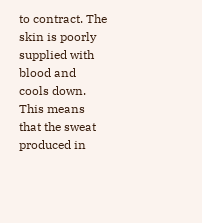to contract. The skin is poorly supplied with blood and cools down. This means that the sweat produced in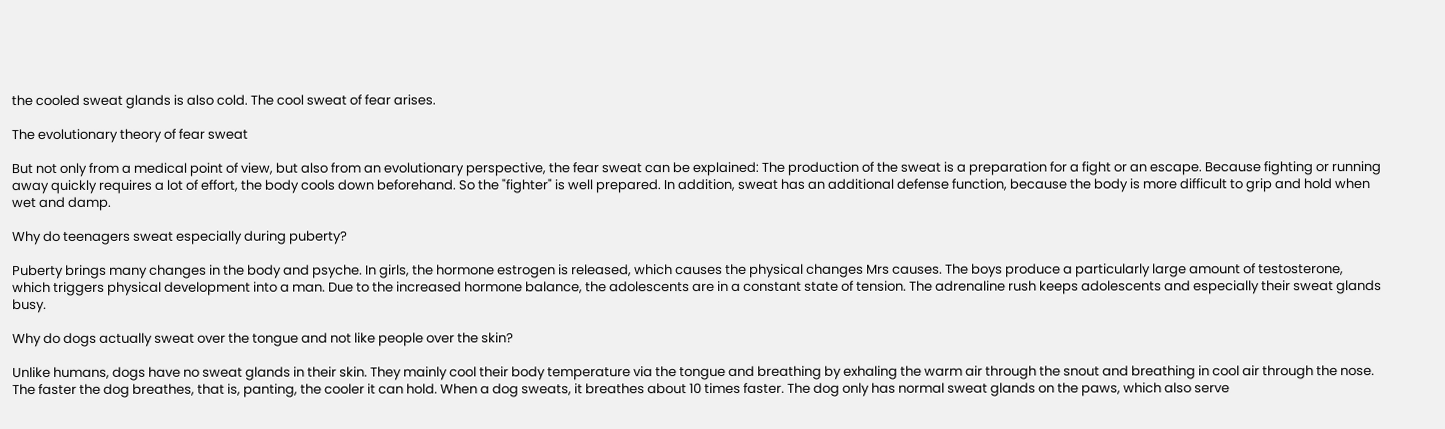the cooled sweat glands is also cold. The cool sweat of fear arises.

The evolutionary theory of fear sweat

But not only from a medical point of view, but also from an evolutionary perspective, the fear sweat can be explained: The production of the sweat is a preparation for a fight or an escape. Because fighting or running away quickly requires a lot of effort, the body cools down beforehand. So the "fighter" is well prepared. In addition, sweat has an additional defense function, because the body is more difficult to grip and hold when wet and damp.

Why do teenagers sweat especially during puberty?

Puberty brings many changes in the body and psyche. In girls, the hormone estrogen is released, which causes the physical changes Mrs causes. The boys produce a particularly large amount of testosterone, which triggers physical development into a man. Due to the increased hormone balance, the adolescents are in a constant state of tension. The adrenaline rush keeps adolescents and especially their sweat glands busy.

Why do dogs actually sweat over the tongue and not like people over the skin?

Unlike humans, dogs have no sweat glands in their skin. They mainly cool their body temperature via the tongue and breathing by exhaling the warm air through the snout and breathing in cool air through the nose. The faster the dog breathes, that is, panting, the cooler it can hold. When a dog sweats, it breathes about 10 times faster. The dog only has normal sweat glands on the paws, which also serve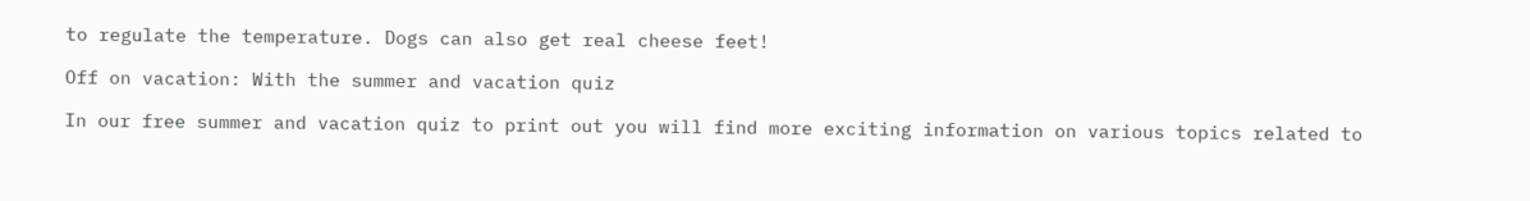to regulate the temperature. Dogs can also get real cheese feet!

Off on vacation: With the summer and vacation quiz

In our free summer and vacation quiz to print out you will find more exciting information on various topics related to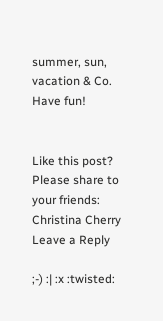summer, sun, vacation & Co. Have fun!


Like this post? Please share to your friends:
Christina Cherry
Leave a Reply

;-) :| :x :twisted: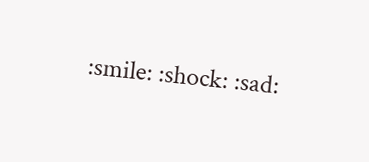:smile: :shock: :sad: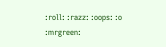:roll: :razz: :oops: :o :mrgreen: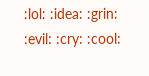:lol: :idea: :grin: :evil: :cry: :cool: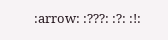:arrow: :???: :?: :!: